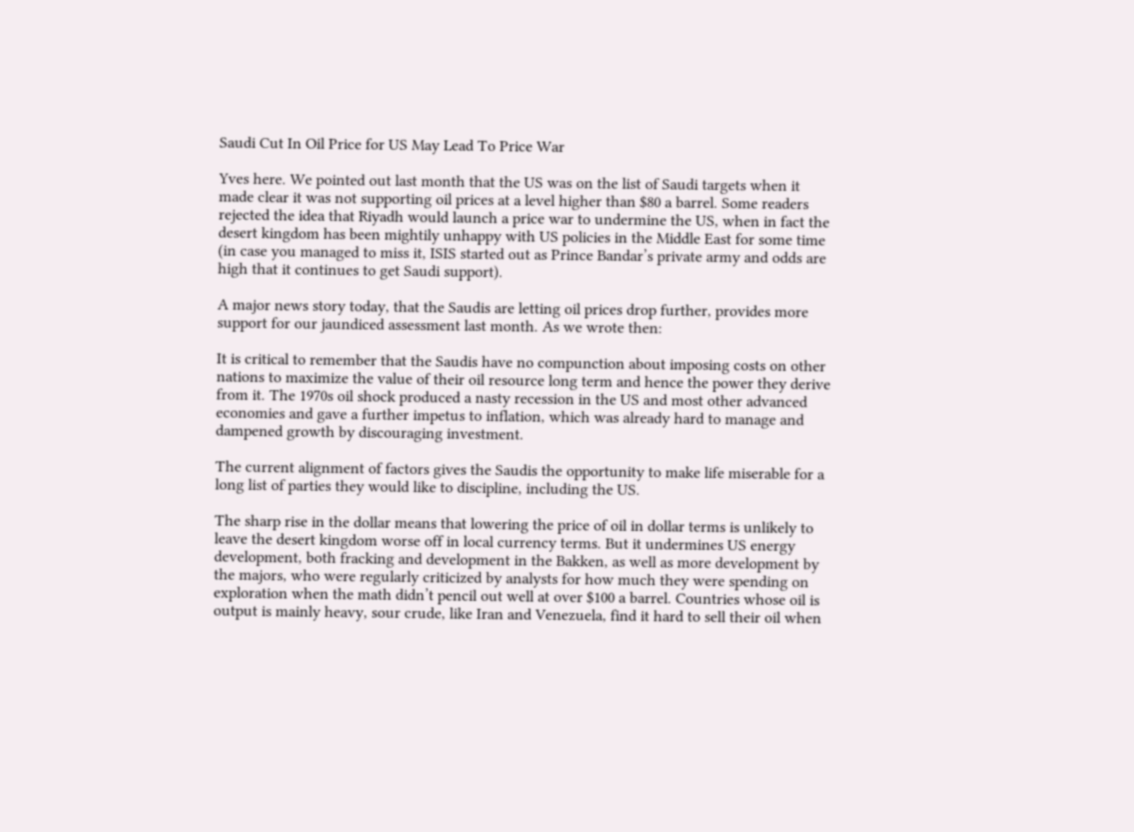Saudi Cut In Oil Price for US May Lead To Price War

Yves here. We pointed out last month that the US was on the list of Saudi targets when it made clear it was not supporting oil prices at a level higher than $80 a barrel. Some readers rejected the idea that Riyadh would launch a price war to undermine the US, when in fact the desert kingdom has been mightily unhappy with US policies in the Middle East for some time (in case you managed to miss it, ISIS started out as Prince Bandar’s private army and odds are high that it continues to get Saudi support).

A major news story today, that the Saudis are letting oil prices drop further, provides more support for our jaundiced assessment last month. As we wrote then:

It is critical to remember that the Saudis have no compunction about imposing costs on other nations to maximize the value of their oil resource long term and hence the power they derive from it. The 1970s oil shock produced a nasty recession in the US and most other advanced economies and gave a further impetus to inflation, which was already hard to manage and dampened growth by discouraging investment.

The current alignment of factors gives the Saudis the opportunity to make life miserable for a long list of parties they would like to discipline, including the US.

The sharp rise in the dollar means that lowering the price of oil in dollar terms is unlikely to leave the desert kingdom worse off in local currency terms. But it undermines US energy development, both fracking and development in the Bakken, as well as more development by the majors, who were regularly criticized by analysts for how much they were spending on exploration when the math didn’t pencil out well at over $100 a barrel. Countries whose oil is output is mainly heavy, sour crude, like Iran and Venezuela, find it hard to sell their oil when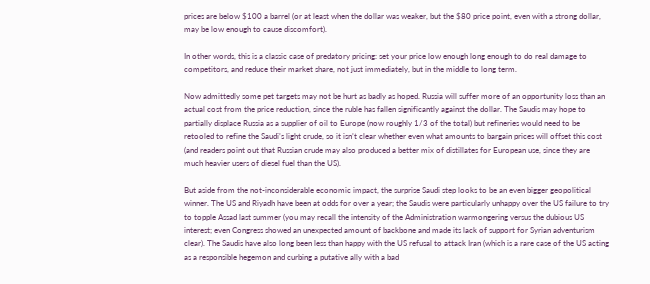prices are below $100 a barrel (or at least when the dollar was weaker, but the $80 price point, even with a strong dollar, may be low enough to cause discomfort).

In other words, this is a classic case of predatory pricing: set your price low enough long enough to do real damage to competitors, and reduce their market share, not just immediately, but in the middle to long term.

Now admittedly some pet targets may not be hurt as badly as hoped. Russia will suffer more of an opportunity loss than an actual cost from the price reduction, since the ruble has fallen significantly against the dollar. The Saudis may hope to partially displace Russia as a supplier of oil to Europe (now roughly 1/3 of the total) but refineries would need to be retooled to refine the Saudi’s light crude, so it isn’t clear whether even what amounts to bargain prices will offset this cost (and readers point out that Russian crude may also produced a better mix of distillates for European use, since they are much heavier users of diesel fuel than the US).

But aside from the not-inconsiderable economic impact, the surprise Saudi step looks to be an even bigger geopolitical winner. The US and Riyadh have been at odds for over a year; the Saudis were particularly unhappy over the US failure to try to topple Assad last summer (you may recall the intensity of the Administration warmongering versus the dubious US interest; even Congress showed an unexpected amount of backbone and made its lack of support for Syrian adventurism clear). The Saudis have also long been less than happy with the US refusal to attack Iran (which is a rare case of the US acting as a responsible hegemon and curbing a putative ally with a bad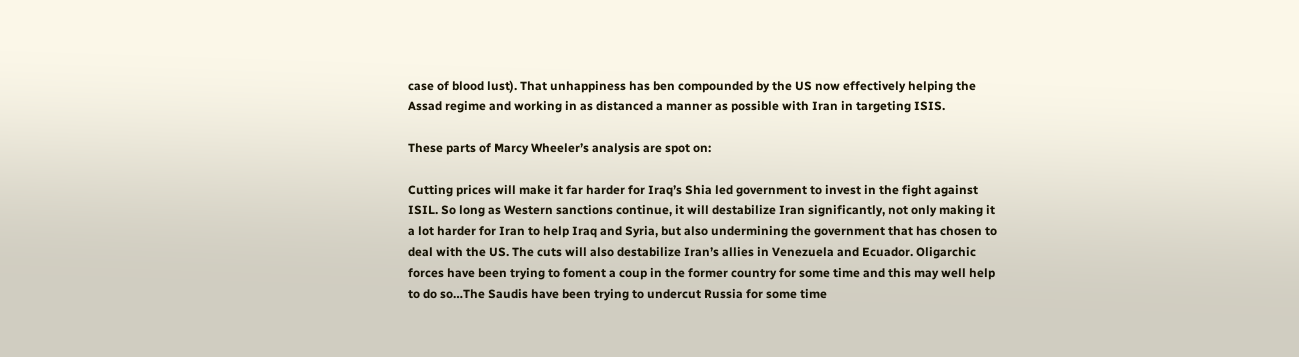case of blood lust). That unhappiness has ben compounded by the US now effectively helping the Assad regime and working in as distanced a manner as possible with Iran in targeting ISIS.

These parts of Marcy Wheeler’s analysis are spot on:

Cutting prices will make it far harder for Iraq’s Shia led government to invest in the fight against ISIL. So long as Western sanctions continue, it will destabilize Iran significantly, not only making it a lot harder for Iran to help Iraq and Syria, but also undermining the government that has chosen to deal with the US. The cuts will also destabilize Iran’s allies in Venezuela and Ecuador. Oligarchic forces have been trying to foment a coup in the former country for some time and this may well help to do so…The Saudis have been trying to undercut Russia for some time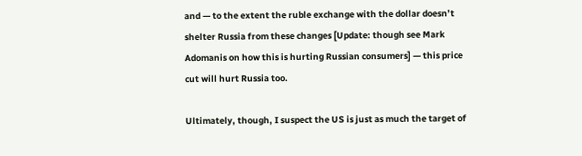and — to the extent the ruble exchange with the dollar doesn’t shelter Russia from these changes [Update: though see Mark Adomanis on how this is hurting Russian consumers] — this price cut will hurt Russia too.

Ultimately, though, I suspect the US is just as much the target of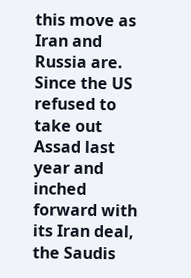this move as Iran and Russia are. Since the US refused to take out Assad last year and inched forward with its Iran deal, the Saudis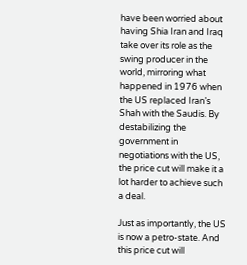have been worried about having Shia Iran and Iraq take over its role as the swing producer in the world, mirroring what happened in 1976 when the US replaced Iran’s Shah with the Saudis. By destabilizing the government in negotiations with the US, the price cut will make it a lot harder to achieve such a deal.

Just as importantly, the US is now a petro-state. And this price cut will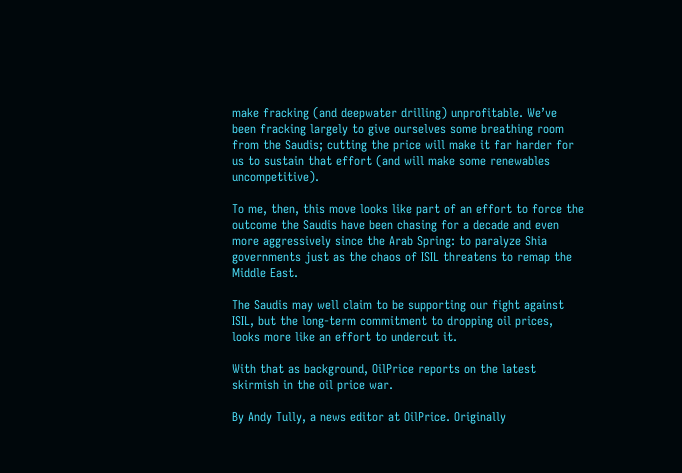make fracking (and deepwater drilling) unprofitable. We’ve been fracking largely to give ourselves some breathing room from the Saudis; cutting the price will make it far harder for us to sustain that effort (and will make some renewables uncompetitive).

To me, then, this move looks like part of an effort to force the outcome the Saudis have been chasing for a decade and even more aggressively since the Arab Spring: to paralyze Shia governments just as the chaos of ISIL threatens to remap the Middle East.

The Saudis may well claim to be supporting our fight against ISIL, but the long-term commitment to dropping oil prices, looks more like an effort to undercut it.

With that as background, OilPrice reports on the latest skirmish in the oil price war.

By Andy Tully, a news editor at OilPrice. Originally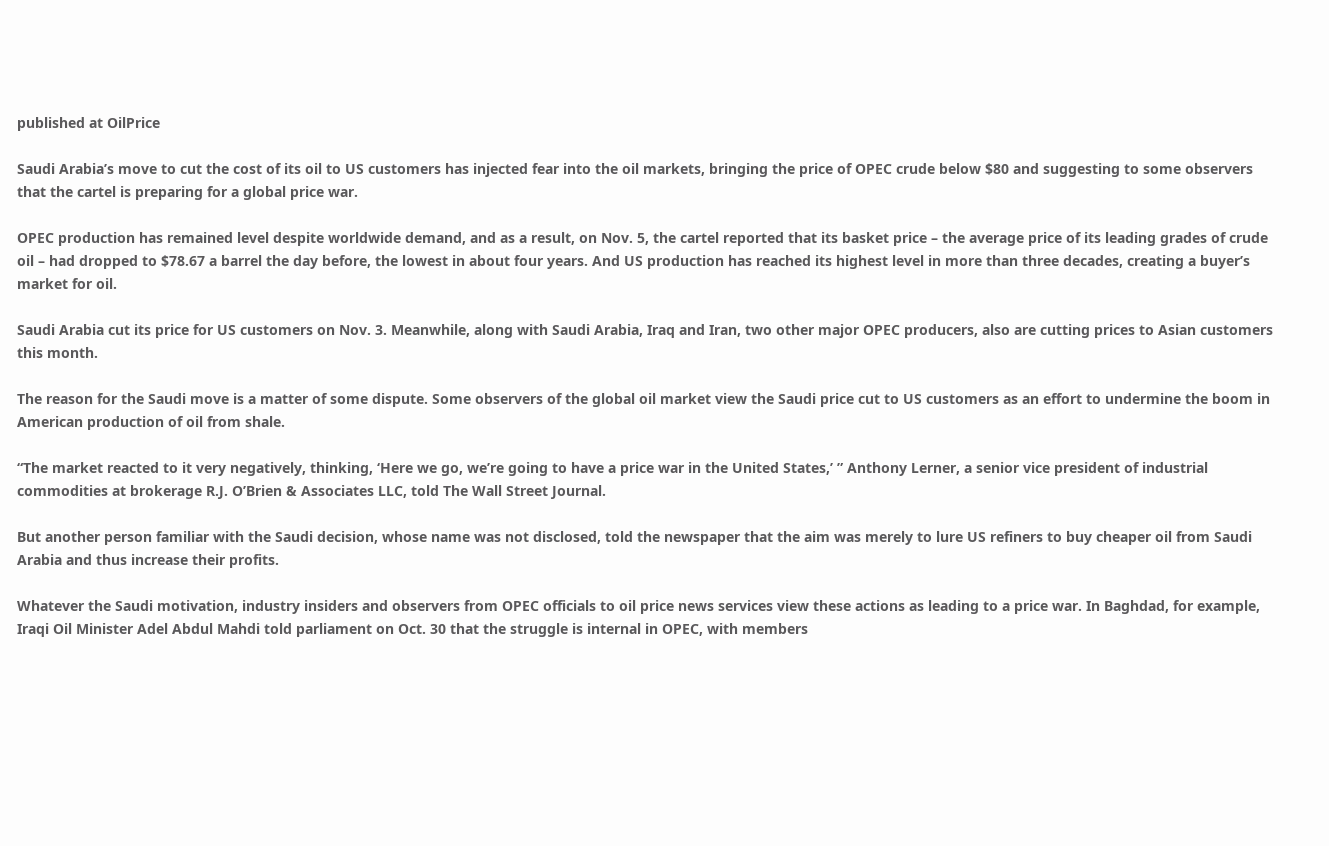published at OilPrice

Saudi Arabia’s move to cut the cost of its oil to US customers has injected fear into the oil markets, bringing the price of OPEC crude below $80 and suggesting to some observers that the cartel is preparing for a global price war.

OPEC production has remained level despite worldwide demand, and as a result, on Nov. 5, the cartel reported that its basket price – the average price of its leading grades of crude oil – had dropped to $78.67 a barrel the day before, the lowest in about four years. And US production has reached its highest level in more than three decades, creating a buyer’s market for oil.

Saudi Arabia cut its price for US customers on Nov. 3. Meanwhile, along with Saudi Arabia, Iraq and Iran, two other major OPEC producers, also are cutting prices to Asian customers this month.

The reason for the Saudi move is a matter of some dispute. Some observers of the global oil market view the Saudi price cut to US customers as an effort to undermine the boom in American production of oil from shale.

“The market reacted to it very negatively, thinking, ‘Here we go, we’re going to have a price war in the United States,’ ” Anthony Lerner, a senior vice president of industrial commodities at brokerage R.J. O’Brien & Associates LLC, told The Wall Street Journal.

But another person familiar with the Saudi decision, whose name was not disclosed, told the newspaper that the aim was merely to lure US refiners to buy cheaper oil from Saudi Arabia and thus increase their profits.

Whatever the Saudi motivation, industry insiders and observers from OPEC officials to oil price news services view these actions as leading to a price war. In Baghdad, for example, Iraqi Oil Minister Adel Abdul Mahdi told parliament on Oct. 30 that the struggle is internal in OPEC, with members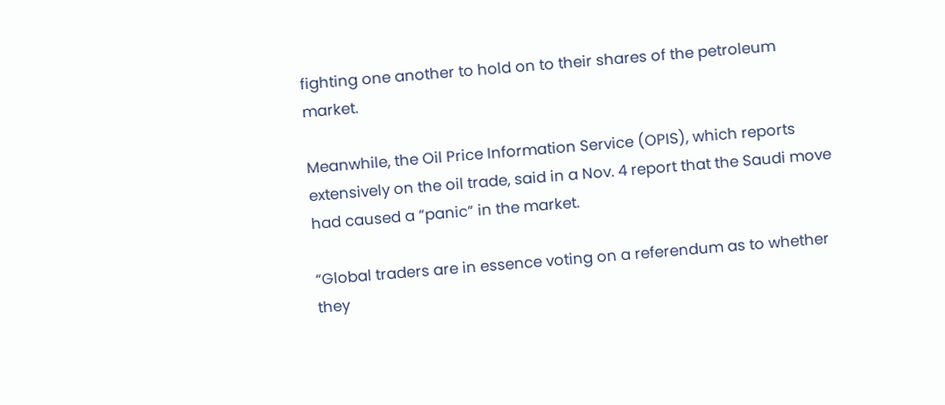fighting one another to hold on to their shares of the petroleum market.

Meanwhile, the Oil Price Information Service (OPIS), which reports extensively on the oil trade, said in a Nov. 4 report that the Saudi move had caused a “panic” in the market.

“Global traders are in essence voting on a referendum as to whether they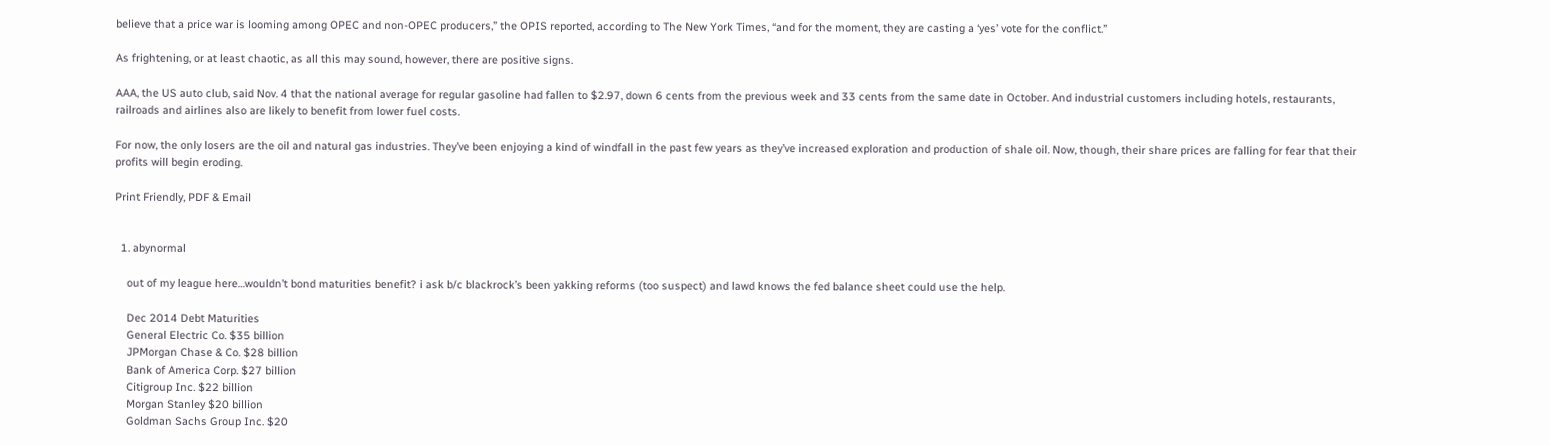believe that a price war is looming among OPEC and non-OPEC producers,” the OPIS reported, according to The New York Times, “and for the moment, they are casting a ‘yes’ vote for the conflict.”

As frightening, or at least chaotic, as all this may sound, however, there are positive signs.

AAA, the US auto club, said Nov. 4 that the national average for regular gasoline had fallen to $2.97, down 6 cents from the previous week and 33 cents from the same date in October. And industrial customers including hotels, restaurants, railroads and airlines also are likely to benefit from lower fuel costs.

For now, the only losers are the oil and natural gas industries. They’ve been enjoying a kind of windfall in the past few years as they’ve increased exploration and production of shale oil. Now, though, their share prices are falling for fear that their profits will begin eroding.

Print Friendly, PDF & Email


  1. abynormal

    out of my league here…wouldn’t bond maturities benefit? i ask b/c blackrock’s been yakking reforms (too suspect) and lawd knows the fed balance sheet could use the help.

    Dec 2014 Debt Maturities
    General Electric Co. $35 billion
    JPMorgan Chase & Co. $28 billion
    Bank of America Corp. $27 billion
    Citigroup Inc. $22 billion
    Morgan Stanley $20 billion
    Goldman Sachs Group Inc. $20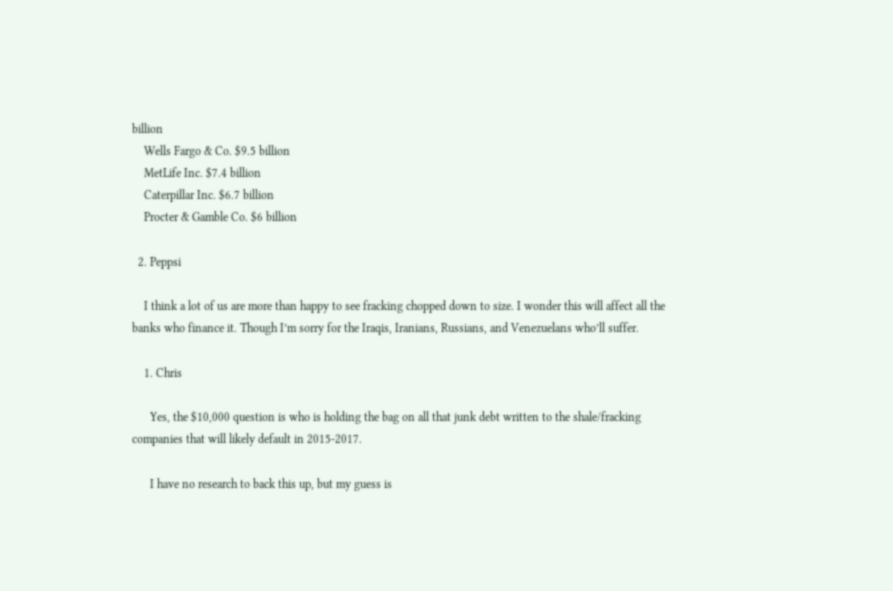billion
    Wells Fargo & Co. $9.5 billion
    MetLife Inc. $7.4 billion
    Caterpillar Inc. $6.7 billion
    Procter & Gamble Co. $6 billion

  2. Peppsi

    I think a lot of us are more than happy to see fracking chopped down to size. I wonder this will affect all the banks who finance it. Though I’m sorry for the Iraqis, Iranians, Russians, and Venezuelans who’ll suffer.

    1. Chris

      Yes, the $10,000 question is who is holding the bag on all that junk debt written to the shale/fracking companies that will likely default in 2015-2017.

      I have no research to back this up, but my guess is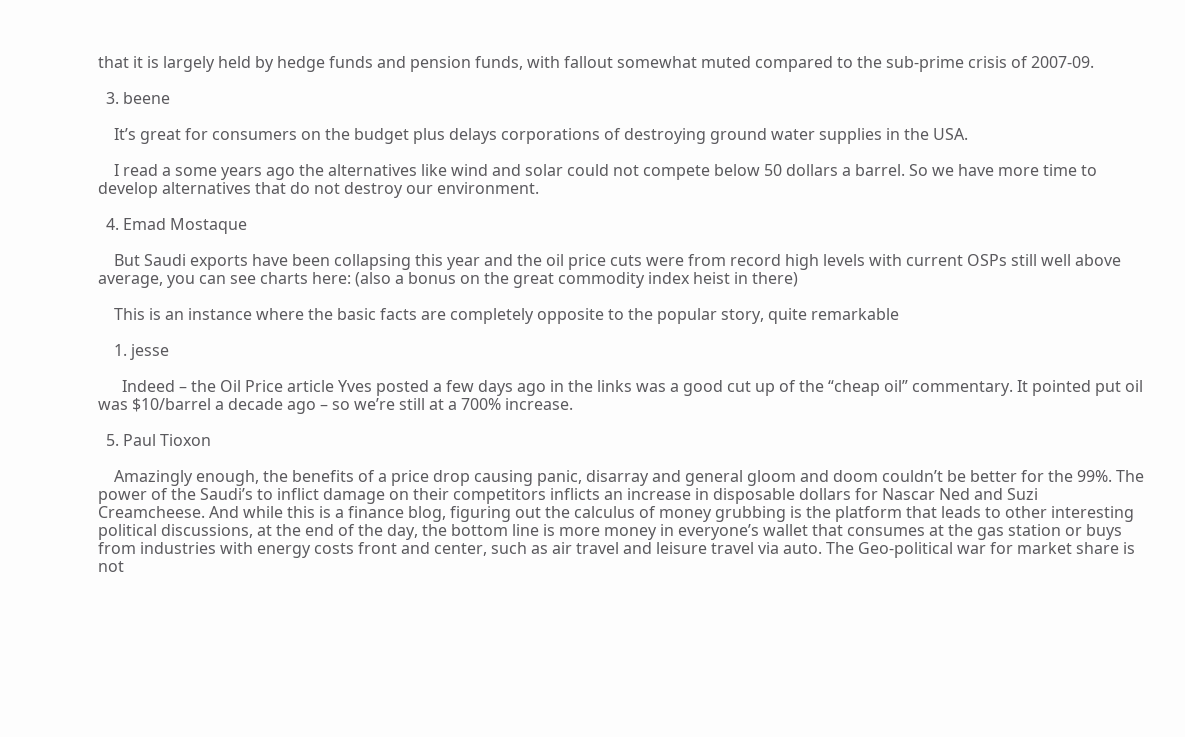that it is largely held by hedge funds and pension funds, with fallout somewhat muted compared to the sub-prime crisis of 2007-09.

  3. beene

    It’s great for consumers on the budget plus delays corporations of destroying ground water supplies in the USA.

    I read a some years ago the alternatives like wind and solar could not compete below 50 dollars a barrel. So we have more time to develop alternatives that do not destroy our environment.

  4. Emad Mostaque

    But Saudi exports have been collapsing this year and the oil price cuts were from record high levels with current OSPs still well above average, you can see charts here: (also a bonus on the great commodity index heist in there)

    This is an instance where the basic facts are completely opposite to the popular story, quite remarkable

    1. jesse

      Indeed – the Oil Price article Yves posted a few days ago in the links was a good cut up of the “cheap oil” commentary. It pointed put oil was $10/barrel a decade ago – so we’re still at a 700% increase.

  5. Paul Tioxon

    Amazingly enough, the benefits of a price drop causing panic, disarray and general gloom and doom couldn’t be better for the 99%. The power of the Saudi’s to inflict damage on their competitors inflicts an increase in disposable dollars for Nascar Ned and Suzi Creamcheese. And while this is a finance blog, figuring out the calculus of money grubbing is the platform that leads to other interesting political discussions, at the end of the day, the bottom line is more money in everyone’s wallet that consumes at the gas station or buys from industries with energy costs front and center, such as air travel and leisure travel via auto. The Geo-political war for market share is not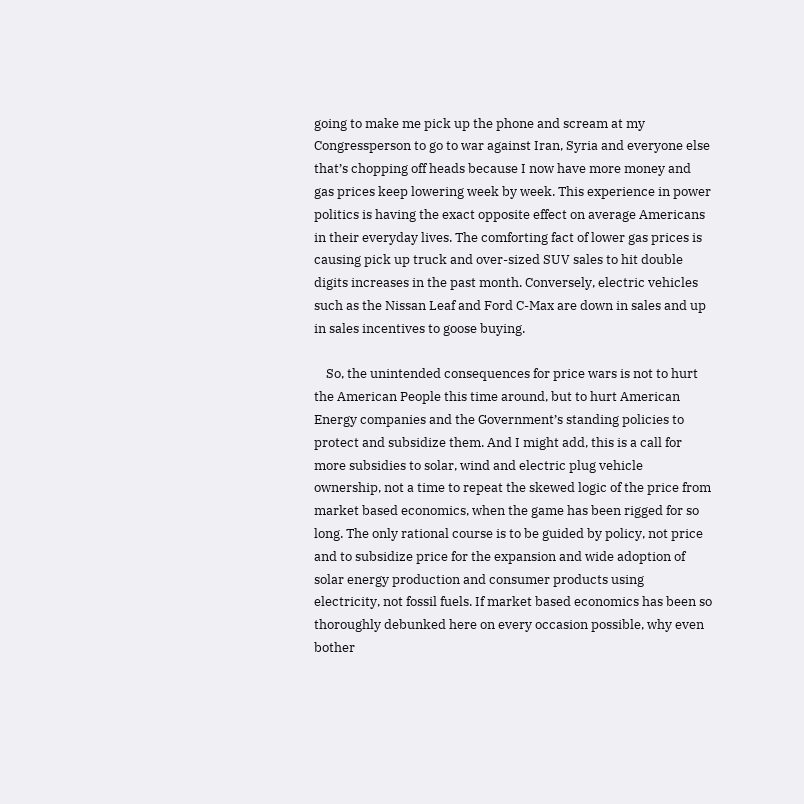going to make me pick up the phone and scream at my Congressperson to go to war against Iran, Syria and everyone else that’s chopping off heads because I now have more money and gas prices keep lowering week by week. This experience in power politics is having the exact opposite effect on average Americans in their everyday lives. The comforting fact of lower gas prices is causing pick up truck and over-sized SUV sales to hit double digits increases in the past month. Conversely, electric vehicles such as the Nissan Leaf and Ford C-Max are down in sales and up in sales incentives to goose buying.

    So, the unintended consequences for price wars is not to hurt the American People this time around, but to hurt American Energy companies and the Government’s standing policies to protect and subsidize them. And I might add, this is a call for more subsidies to solar, wind and electric plug vehicle ownership, not a time to repeat the skewed logic of the price from market based economics, when the game has been rigged for so long. The only rational course is to be guided by policy, not price and to subsidize price for the expansion and wide adoption of solar energy production and consumer products using electricity, not fossil fuels. If market based economics has been so thoroughly debunked here on every occasion possible, why even bother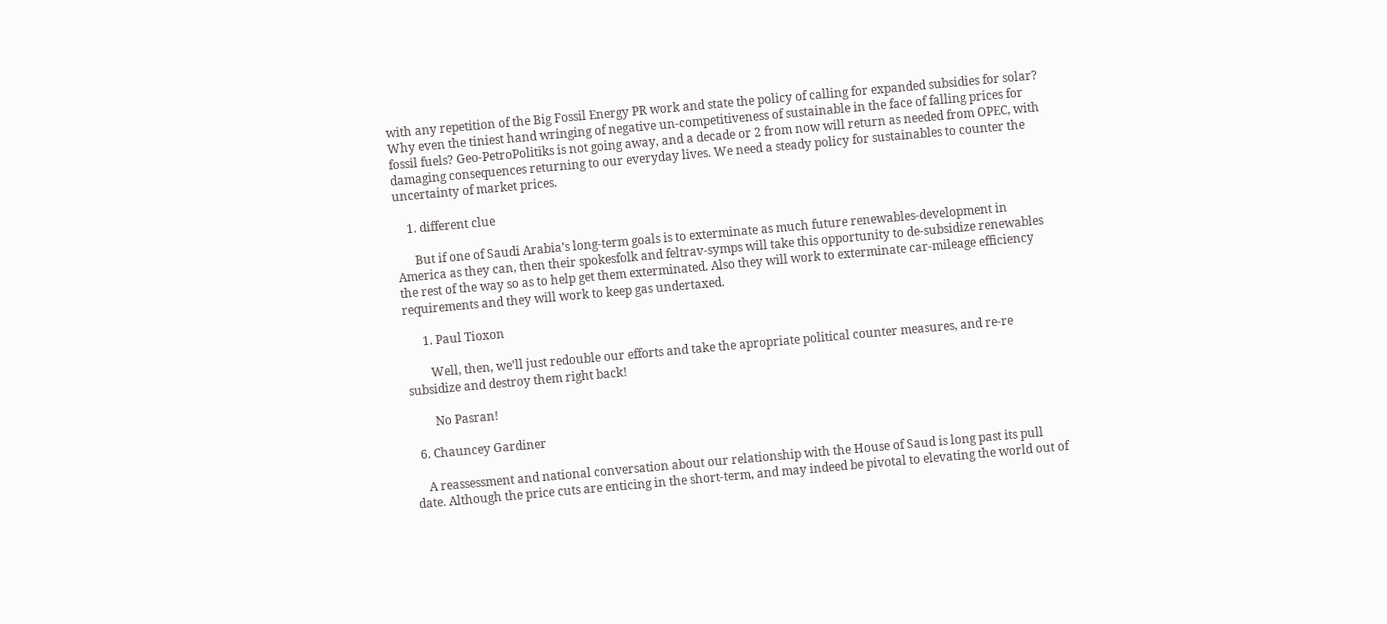with any repetition of the Big Fossil Energy PR work and state the policy of calling for expanded subsidies for solar? Why even the tiniest hand wringing of negative un-competitiveness of sustainable in the face of falling prices for fossil fuels? Geo-PetroPolitiks is not going away, and a decade or 2 from now will return as needed from OPEC, with damaging consequences returning to our everyday lives. We need a steady policy for sustainables to counter the uncertainty of market prices.

    1. different clue

      But if one of Saudi Arabia’s long-term goals is to exterminate as much future renewables-development in America as they can, then their spokesfolk and feltrav-symps will take this opportunity to de-subsidize renewables the rest of the way so as to help get them exterminated. Also they will work to exterminate car-mileage efficiency requirements and they will work to keep gas undertaxed.

      1. Paul Tioxon

        Well, then, we’ll just redouble our efforts and take the apropriate political counter measures, and re-re subsidize and destroy them right back!

        No Pasran!

  6. Chauncey Gardiner

    A reassessment and national conversation about our relationship with the House of Saud is long past its pull date. Although the price cuts are enticing in the short-term, and may indeed be pivotal to elevating the world out of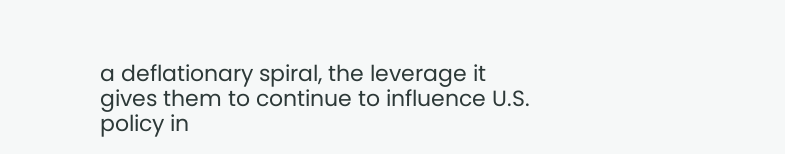a deflationary spiral, the leverage it gives them to continue to influence U.S. policy in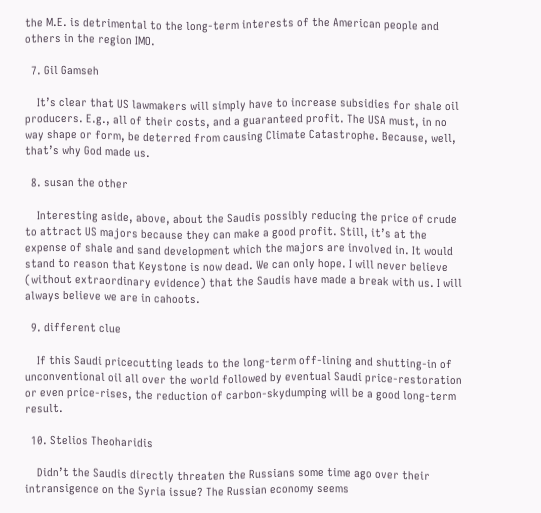the M.E. is detrimental to the long-term interests of the American people and others in the region IMO.

  7. Gil Gamseh

    It’s clear that US lawmakers will simply have to increase subsidies for shale oil producers. E.g., all of their costs, and a guaranteed profit. The USA must, in no way shape or form, be deterred from causing Climate Catastrophe. Because, well, that’s why God made us.

  8. susan the other

    Interesting aside, above, about the Saudis possibly reducing the price of crude to attract US majors because they can make a good profit. Still, it’s at the expense of shale and sand development which the majors are involved in. It would stand to reason that Keystone is now dead. We can only hope. I will never believe (without extraordinary evidence) that the Saudis have made a break with us. I will always believe we are in cahoots.

  9. different clue

    If this Saudi pricecutting leads to the long-term off-lining and shutting-in of unconventional oil all over the world followed by eventual Saudi price-restoration or even price-rises, the reduction of carbon-skydumping will be a good long-term result.

  10. Stelios Theoharidis

    Didn’t the Saudis directly threaten the Russians some time ago over their intransigence on the Syria issue? The Russian economy seems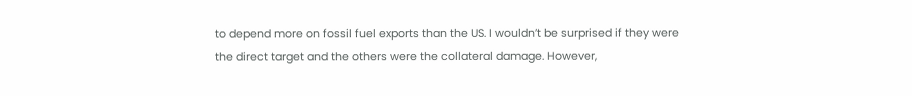to depend more on fossil fuel exports than the US. I wouldn’t be surprised if they were the direct target and the others were the collateral damage. However,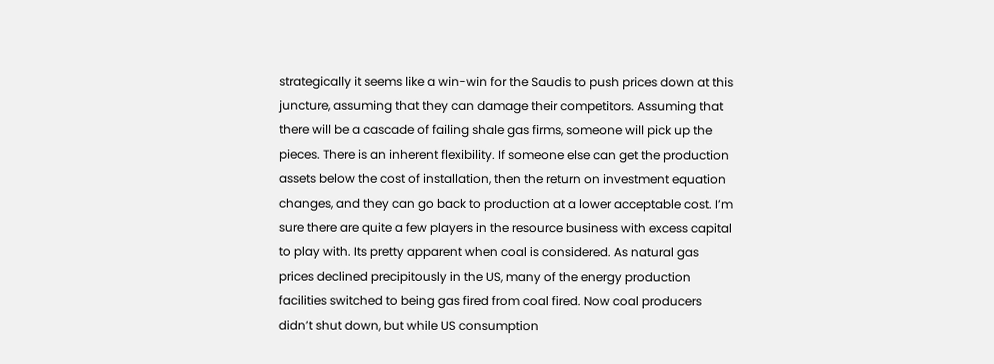strategically it seems like a win-win for the Saudis to push prices down at this juncture, assuming that they can damage their competitors. Assuming that there will be a cascade of failing shale gas firms, someone will pick up the pieces. There is an inherent flexibility. If someone else can get the production assets below the cost of installation, then the return on investment equation changes, and they can go back to production at a lower acceptable cost. I’m sure there are quite a few players in the resource business with excess capital to play with. Its pretty apparent when coal is considered. As natural gas prices declined precipitously in the US, many of the energy production facilities switched to being gas fired from coal fired. Now coal producers didn’t shut down, but while US consumption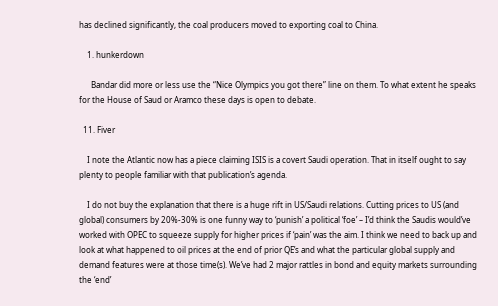has declined significantly, the coal producers moved to exporting coal to China.

    1. hunkerdown

      Bandar did more or less use the “Nice Olympics you got there” line on them. To what extent he speaks for the House of Saud or Aramco these days is open to debate.

  11. Fiver

    I note the Atlantic now has a piece claiming ISIS is a covert Saudi operation. That in itself ought to say plenty to people familiar with that publication’s agenda.

    I do not buy the explanation that there is a huge rift in US/Saudi relations. Cutting prices to US (and global) consumers by 20%-30% is one funny way to ‘punish’ a political ‘foe’ – I’d think the Saudis would’ve worked with OPEC to squeeze supply for higher prices if ‘pain’ was the aim. I think we need to back up and look at what happened to oil prices at the end of prior QE’s and what the particular global supply and demand features were at those time(s). We’ve had 2 major rattles in bond and equity markets surrounding the ‘end’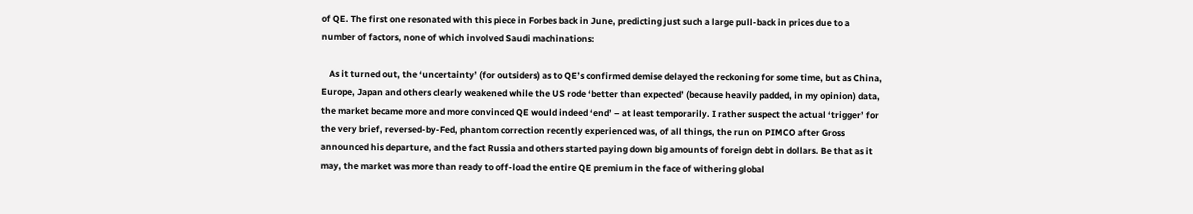of QE. The first one resonated with this piece in Forbes back in June, predicting just such a large pull-back in prices due to a number of factors, none of which involved Saudi machinations:

    As it turned out, the ‘uncertainty’ (for outsiders) as to QE’s confirmed demise delayed the reckoning for some time, but as China, Europe, Japan and others clearly weakened while the US rode ‘better than expected’ (because heavily padded, in my opinion) data, the market became more and more convinced QE would indeed ‘end’ – at least temporarily. I rather suspect the actual ‘trigger’ for the very brief, reversed-by-Fed, phantom correction recently experienced was, of all things, the run on PIMCO after Gross announced his departure, and the fact Russia and others started paying down big amounts of foreign debt in dollars. Be that as it may, the market was more than ready to off-load the entire QE premium in the face of withering global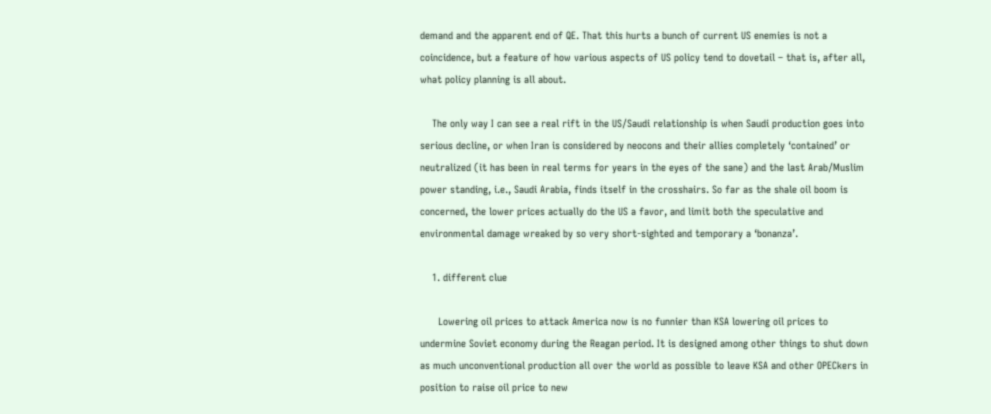demand and the apparent end of QE. That this hurts a bunch of current US enemies is not a coincidence, but a feature of how various aspects of US policy tend to dovetail – that is, after all, what policy planning is all about.

    The only way I can see a real rift in the US/Saudi relationship is when Saudi production goes into serious decline, or when Iran is considered by neocons and their allies completely ‘contained’ or neutralized (it has been in real terms for years in the eyes of the sane) and the last Arab/Muslim power standing, i.e., Saudi Arabia, finds itself in the crosshairs. So far as the shale oil boom is concerned, the lower prices actually do the US a favor, and limit both the speculative and environmental damage wreaked by so very short-sighted and temporary a ‘bonanza’.

    1. different clue

      Lowering oil prices to attack America now is no funnier than KSA lowering oil prices to undermine Soviet economy during the Reagan period. It is designed among other things to shut down as much unconventional production all over the world as possible to leave KSA and other OPECkers in position to raise oil price to new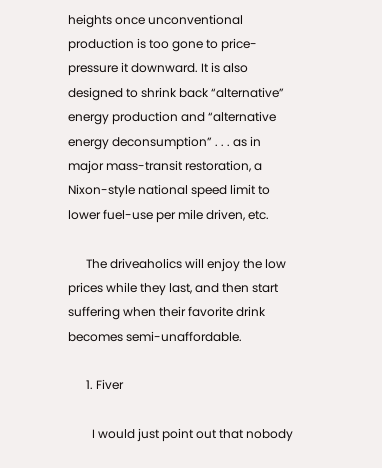heights once unconventional production is too gone to price-pressure it downward. It is also designed to shrink back “alternative” energy production and “alternative energy deconsumption” . . . as in major mass-transit restoration, a Nixon-style national speed limit to lower fuel-use per mile driven, etc.

      The driveaholics will enjoy the low prices while they last, and then start suffering when their favorite drink becomes semi-unaffordable.

      1. Fiver

        I would just point out that nobody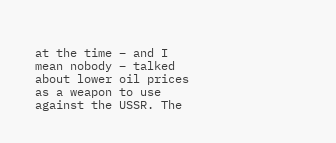at the time – and I mean nobody – talked about lower oil prices as a weapon to use against the USSR. The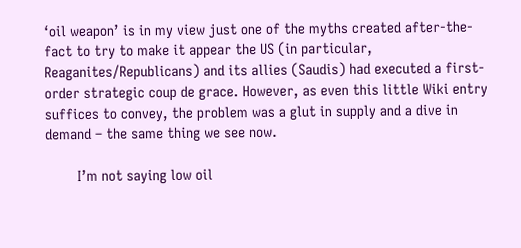‘oil weapon’ is in my view just one of the myths created after-the-fact to try to make it appear the US (in particular, Reaganites/Republicans) and its allies (Saudis) had executed a first-order strategic coup de grace. However, as even this little Wiki entry suffices to convey, the problem was a glut in supply and a dive in demand – the same thing we see now.

        I’m not saying low oil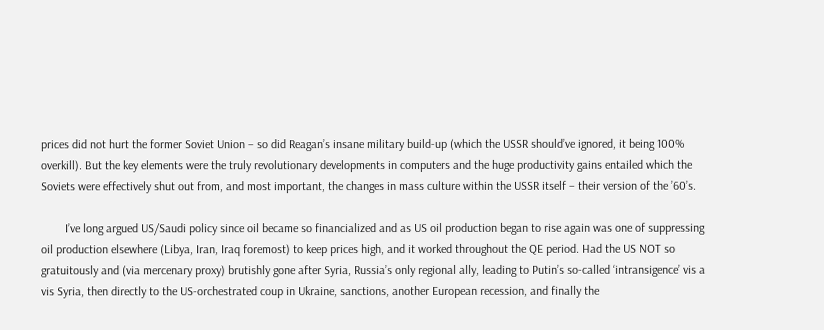prices did not hurt the former Soviet Union – so did Reagan’s insane military build-up (which the USSR should’ve ignored, it being 100% overkill). But the key elements were the truly revolutionary developments in computers and the huge productivity gains entailed which the Soviets were effectively shut out from, and most important, the changes in mass culture within the USSR itself – their version of the ’60’s.

        I’ve long argued US/Saudi policy since oil became so financialized and as US oil production began to rise again was one of suppressing oil production elsewhere (Libya, Iran, Iraq foremost) to keep prices high, and it worked throughout the QE period. Had the US NOT so gratuitously and (via mercenary proxy) brutishly gone after Syria, Russia’s only regional ally, leading to Putin’s so-called ‘intransigence’ vis a vis Syria, then directly to the US-orchestrated coup in Ukraine, sanctions, another European recession, and finally the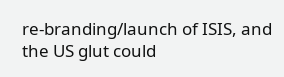re-branding/launch of ISIS, and the US glut could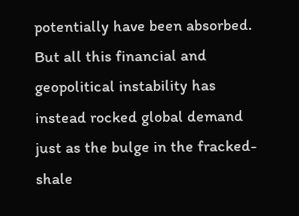potentially have been absorbed. But all this financial and geopolitical instability has instead rocked global demand just as the bulge in the fracked-shale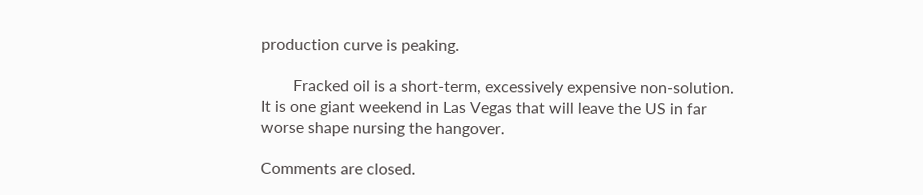production curve is peaking.

        Fracked oil is a short-term, excessively expensive non-solution. It is one giant weekend in Las Vegas that will leave the US in far worse shape nursing the hangover.

Comments are closed.